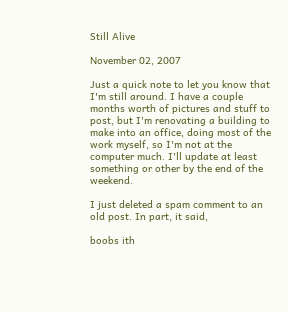Still Alive

November 02, 2007

Just a quick note to let you know that I'm still around. I have a couple months worth of pictures and stuff to post, but I'm renovating a building to make into an office, doing most of the work myself, so I'm not at the computer much. I'll update at least something or other by the end of the weekend.

I just deleted a spam comment to an old post. In part, it said,

boobs ith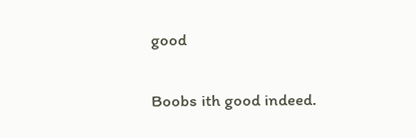good

Boobs ith good indeed.